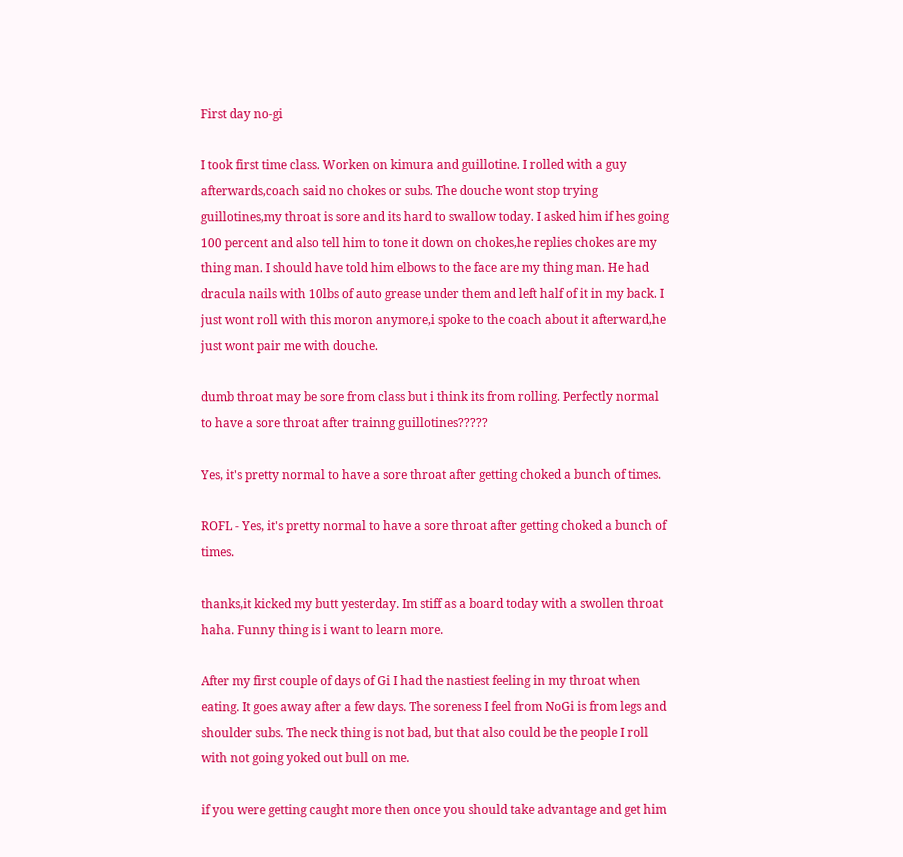First day no-gi

I took first time class. Worken on kimura and guillotine. I rolled with a guy afterwards,coach said no chokes or subs. The douche wont stop trying guillotines,my throat is sore and its hard to swallow today. I asked him if hes going 100 percent and also tell him to tone it down on chokes,he replies chokes are my thing man. I should have told him elbows to the face are my thing man. He had dracula nails with 10lbs of auto grease under them and left half of it in my back. I just wont roll with this moron anymore,i spoke to the coach about it afterward,he just wont pair me with douche.

dumb throat may be sore from class but i think its from rolling. Perfectly normal to have a sore throat after trainng guillotines?????

Yes, it's pretty normal to have a sore throat after getting choked a bunch of times.

ROFL - Yes, it's pretty normal to have a sore throat after getting choked a bunch of times.

thanks,it kicked my butt yesterday. Im stiff as a board today with a swollen throat haha. Funny thing is i want to learn more.

After my first couple of days of Gi I had the nastiest feeling in my throat when eating. It goes away after a few days. The soreness I feel from NoGi is from legs and shoulder subs. The neck thing is not bad, but that also could be the people I roll with not going yoked out bull on me.

if you were getting caught more then once you should take advantage and get him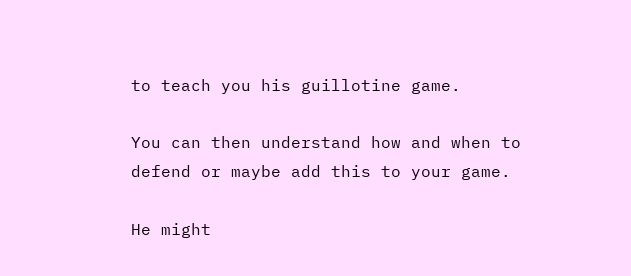to teach you his guillotine game.

You can then understand how and when to defend or maybe add this to your game.

He might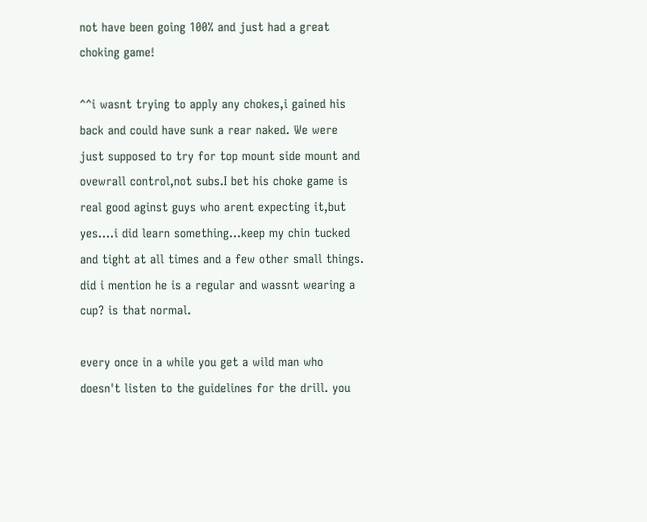not have been going 100% and just had a great choking game!

^^i wasnt trying to apply any chokes,i gained his back and could have sunk a rear naked. We were just supposed to try for top mount side mount and ovewrall control,not subs.I bet his choke game is real good aginst guys who arent expecting it,but yes....i did learn something...keep my chin tucked and tight at all times and a few other small things. did i mention he is a regular and wassnt wearing a cup? is that normal.

every once in a while you get a wild man who doesn't listen to the guidelines for the drill. you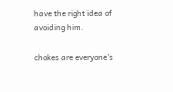have the right idea of avoiding him.

chokes are everyone's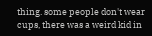thing. some people don't wear cups, there was a weird kid in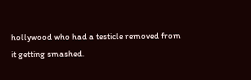hollywood who had a testicle removed from it getting smashed.